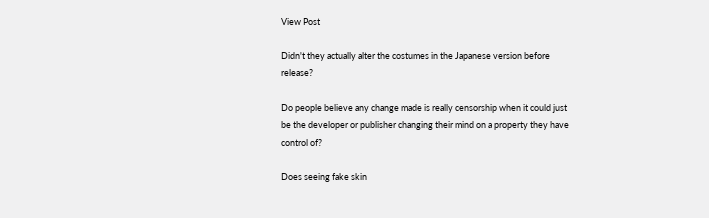View Post

Didn't they actually alter the costumes in the Japanese version before release?

Do people believe any change made is really censorship when it could just be the developer or publisher changing their mind on a property they have control of?

Does seeing fake skin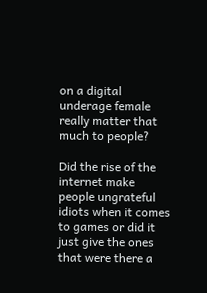on a digital underage female really matter that much to people?

Did the rise of the internet make people ungrateful idiots when it comes to games or did it just give the ones that were there a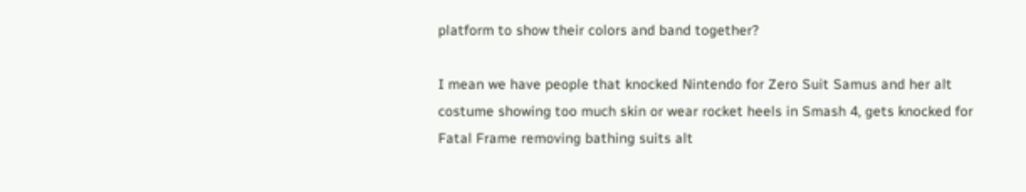platform to show their colors and band together?

I mean we have people that knocked Nintendo for Zero Suit Samus and her alt costume showing too much skin or wear rocket heels in Smash 4, gets knocked for Fatal Frame removing bathing suits alt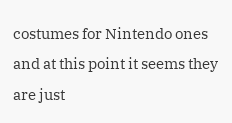costumes for Nintendo ones and at this point it seems they are just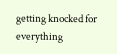getting knocked for everything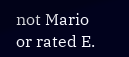not Mario or rated E.